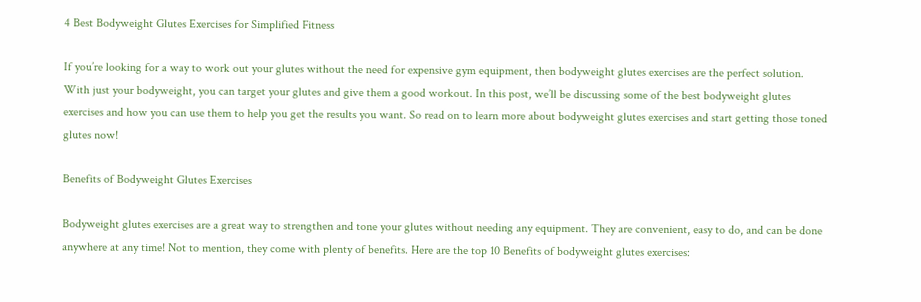4 Best Bodyweight Glutes Exercises for Simplified Fitness

If you’re looking for a way to work out your glutes without the need for expensive gym equipment, then bodyweight glutes exercises are the perfect solution. With just your bodyweight, you can target your glutes and give them a good workout. In this post, we’ll be discussing some of the best bodyweight glutes exercises and how you can use them to help you get the results you want. So read on to learn more about bodyweight glutes exercises and start getting those toned glutes now!

Benefits of Bodyweight Glutes Exercises

Bodyweight glutes exercises are a great way to strengthen and tone your glutes without needing any equipment. They are convenient, easy to do, and can be done anywhere at any time! Not to mention, they come with plenty of benefits. Here are the top 10 Benefits of bodyweight glutes exercises: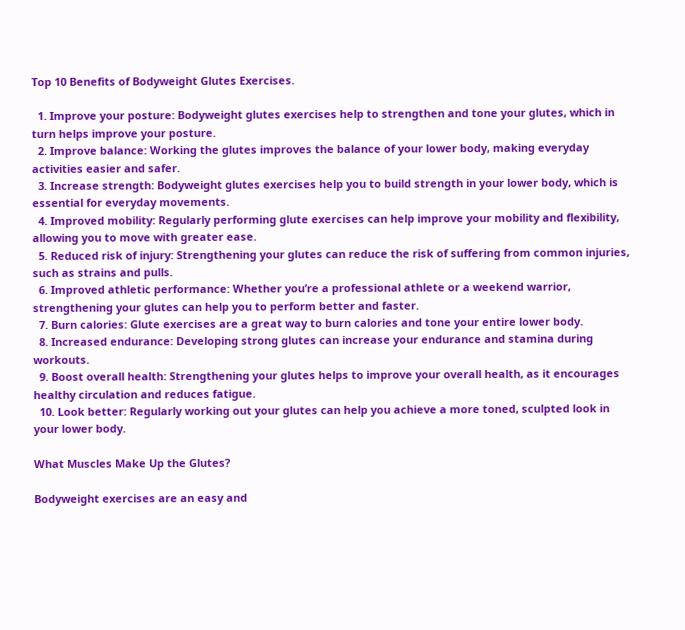Top 10 Benefits of Bodyweight Glutes Exercises.

  1. Improve your posture: Bodyweight glutes exercises help to strengthen and tone your glutes, which in turn helps improve your posture.
  2. Improve balance: Working the glutes improves the balance of your lower body, making everyday activities easier and safer.
  3. Increase strength: Bodyweight glutes exercises help you to build strength in your lower body, which is essential for everyday movements.
  4. Improved mobility: Regularly performing glute exercises can help improve your mobility and flexibility, allowing you to move with greater ease.
  5. Reduced risk of injury: Strengthening your glutes can reduce the risk of suffering from common injuries, such as strains and pulls.
  6. Improved athletic performance: Whether you’re a professional athlete or a weekend warrior, strengthening your glutes can help you to perform better and faster.
  7. Burn calories: Glute exercises are a great way to burn calories and tone your entire lower body.
  8. Increased endurance: Developing strong glutes can increase your endurance and stamina during workouts.
  9. Boost overall health: Strengthening your glutes helps to improve your overall health, as it encourages healthy circulation and reduces fatigue.
  10. Look better: Regularly working out your glutes can help you achieve a more toned, sculpted look in your lower body.

What Muscles Make Up the Glutes?

Bodyweight exercises are an easy and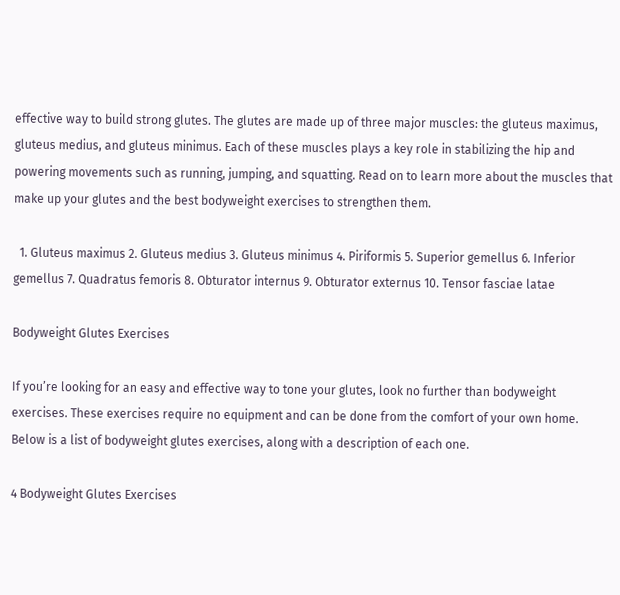effective way to build strong glutes. The glutes are made up of three major muscles: the gluteus maximus, gluteus medius, and gluteus minimus. Each of these muscles plays a key role in stabilizing the hip and powering movements such as running, jumping, and squatting. Read on to learn more about the muscles that make up your glutes and the best bodyweight exercises to strengthen them.

  1. Gluteus maximus 2. Gluteus medius 3. Gluteus minimus 4. Piriformis 5. Superior gemellus 6. Inferior gemellus 7. Quadratus femoris 8. Obturator internus 9. Obturator externus 10. Tensor fasciae latae

Bodyweight Glutes Exercises

If you’re looking for an easy and effective way to tone your glutes, look no further than bodyweight exercises. These exercises require no equipment and can be done from the comfort of your own home. Below is a list of bodyweight glutes exercises, along with a description of each one.

4 Bodyweight Glutes Exercises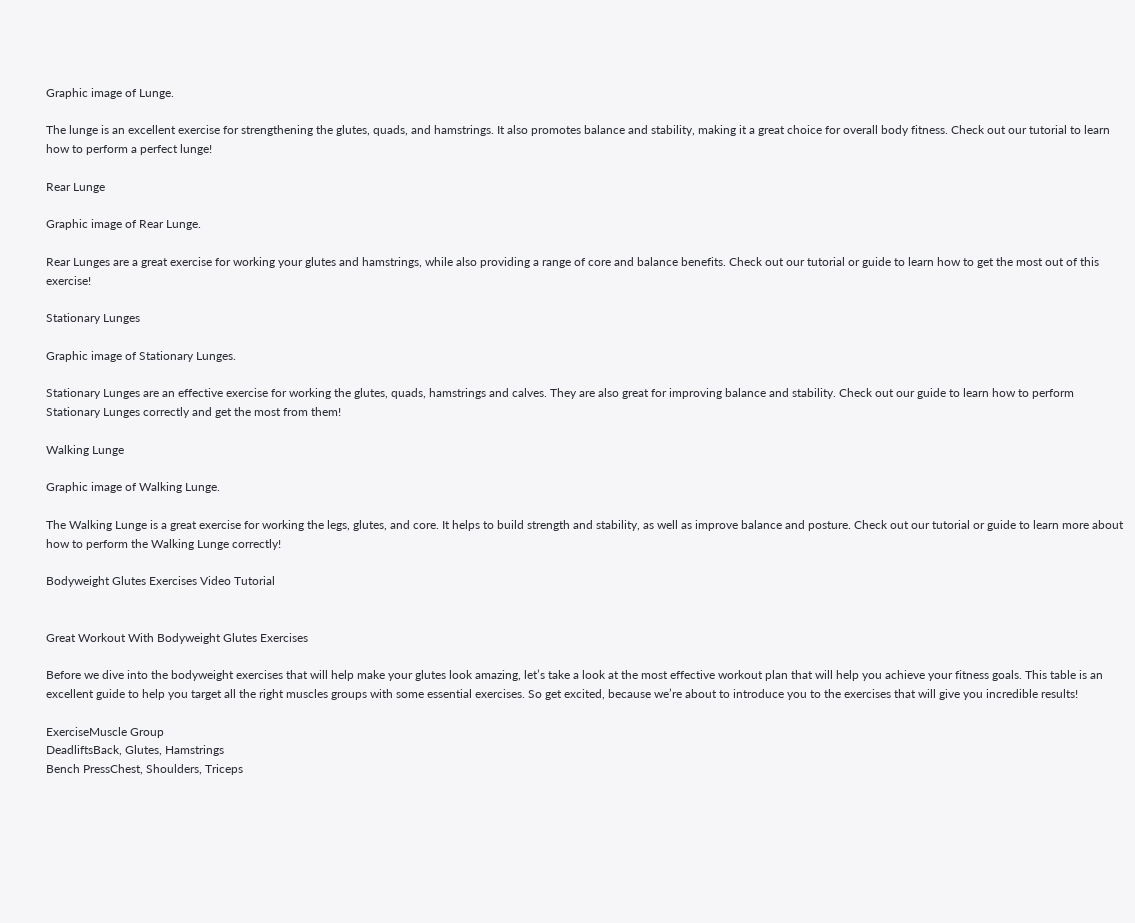Graphic image of Lunge.

The lunge is an excellent exercise for strengthening the glutes, quads, and hamstrings. It also promotes balance and stability, making it a great choice for overall body fitness. Check out our tutorial to learn how to perform a perfect lunge!

Rear Lunge

Graphic image of Rear Lunge.

Rear Lunges are a great exercise for working your glutes and hamstrings, while also providing a range of core and balance benefits. Check out our tutorial or guide to learn how to get the most out of this exercise!

Stationary Lunges

Graphic image of Stationary Lunges.

Stationary Lunges are an effective exercise for working the glutes, quads, hamstrings and calves. They are also great for improving balance and stability. Check out our guide to learn how to perform Stationary Lunges correctly and get the most from them!

Walking Lunge

Graphic image of Walking Lunge.

The Walking Lunge is a great exercise for working the legs, glutes, and core. It helps to build strength and stability, as well as improve balance and posture. Check out our tutorial or guide to learn more about how to perform the Walking Lunge correctly!

Bodyweight Glutes Exercises Video Tutorial


Great Workout With Bodyweight Glutes Exercises

Before we dive into the bodyweight exercises that will help make your glutes look amazing, let’s take a look at the most effective workout plan that will help you achieve your fitness goals. This table is an excellent guide to help you target all the right muscles groups with some essential exercises. So get excited, because we’re about to introduce you to the exercises that will give you incredible results!

ExerciseMuscle Group
DeadliftsBack, Glutes, Hamstrings
Bench PressChest, Shoulders, Triceps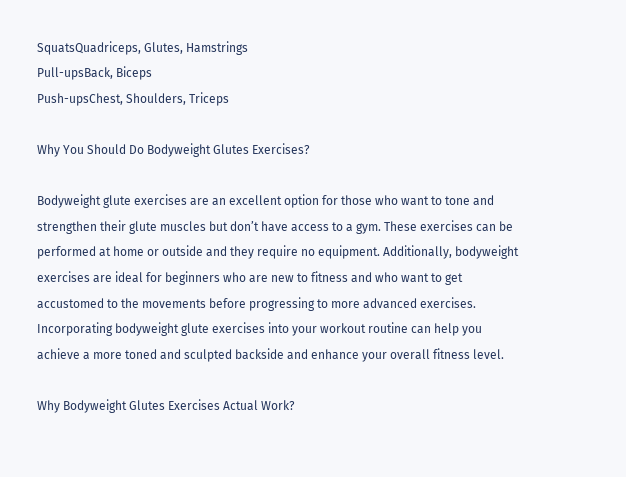SquatsQuadriceps, Glutes, Hamstrings
Pull-upsBack, Biceps
Push-upsChest, Shoulders, Triceps

Why You Should Do Bodyweight Glutes Exercises?

Bodyweight glute exercises are an excellent option for those who want to tone and strengthen their glute muscles but don’t have access to a gym. These exercises can be performed at home or outside and they require no equipment. Additionally, bodyweight exercises are ideal for beginners who are new to fitness and who want to get accustomed to the movements before progressing to more advanced exercises. Incorporating bodyweight glute exercises into your workout routine can help you achieve a more toned and sculpted backside and enhance your overall fitness level.

Why Bodyweight Glutes Exercises Actual Work?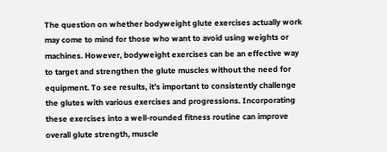The question on whether bodyweight glute exercises actually work may come to mind for those who want to avoid using weights or machines. However, bodyweight exercises can be an effective way to target and strengthen the glute muscles without the need for equipment. To see results, it’s important to consistently challenge the glutes with various exercises and progressions. Incorporating these exercises into a well-rounded fitness routine can improve overall glute strength, muscle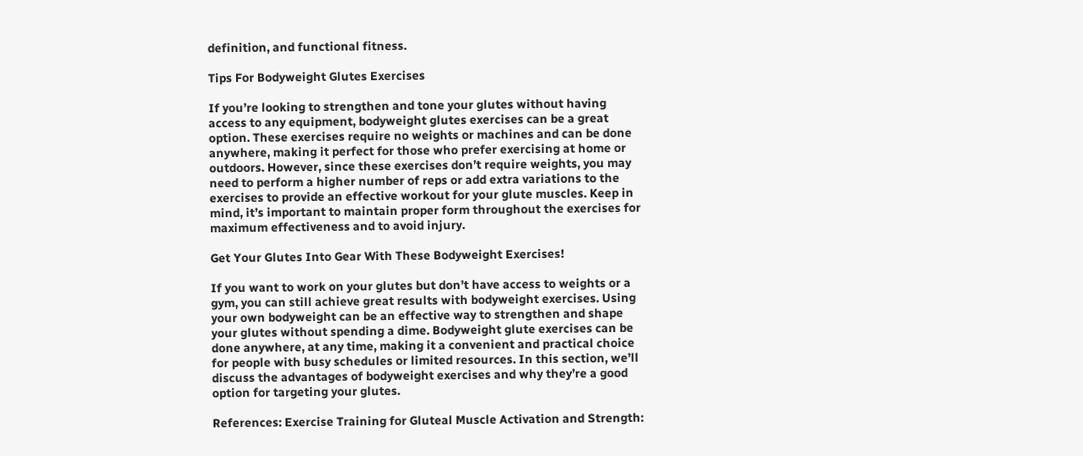definition, and functional fitness.

Tips For Bodyweight Glutes Exercises

If you’re looking to strengthen and tone your glutes without having access to any equipment, bodyweight glutes exercises can be a great option. These exercises require no weights or machines and can be done anywhere, making it perfect for those who prefer exercising at home or outdoors. However, since these exercises don’t require weights, you may need to perform a higher number of reps or add extra variations to the exercises to provide an effective workout for your glute muscles. Keep in mind, it’s important to maintain proper form throughout the exercises for maximum effectiveness and to avoid injury.

Get Your Glutes Into Gear With These Bodyweight Exercises!

If you want to work on your glutes but don’t have access to weights or a gym, you can still achieve great results with bodyweight exercises. Using your own bodyweight can be an effective way to strengthen and shape your glutes without spending a dime. Bodyweight glute exercises can be done anywhere, at any time, making it a convenient and practical choice for people with busy schedules or limited resources. In this section, we’ll discuss the advantages of bodyweight exercises and why they’re a good option for targeting your glutes.

References: Exercise Training for Gluteal Muscle Activation and Strength: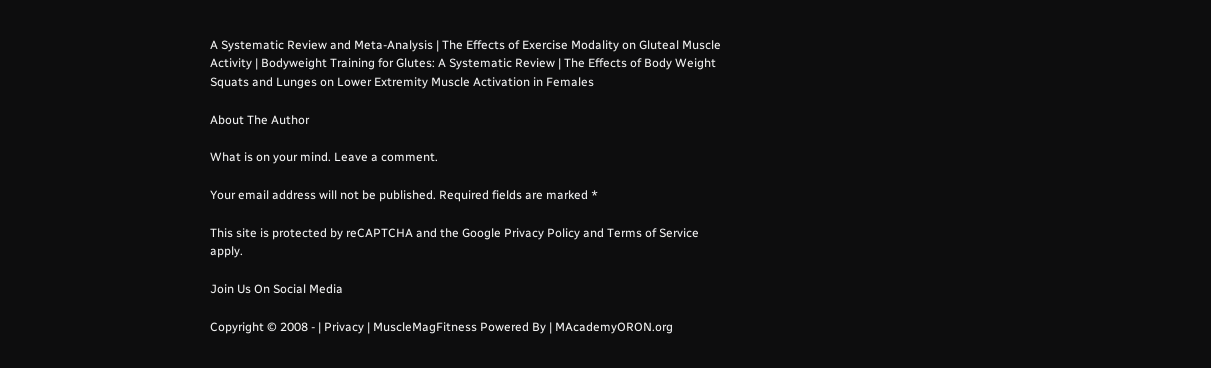A Systematic Review and Meta-Analysis | The Effects of Exercise Modality on Gluteal Muscle Activity | Bodyweight Training for Glutes: A Systematic Review | The Effects of Body Weight Squats and Lunges on Lower Extremity Muscle Activation in Females

About The Author

What is on your mind. Leave a comment.

Your email address will not be published. Required fields are marked *

This site is protected by reCAPTCHA and the Google Privacy Policy and Terms of Service apply.

Join Us On Social Media

Copyright © 2008 - | Privacy | MuscleMagFitness Powered By | MAcademyORON.org